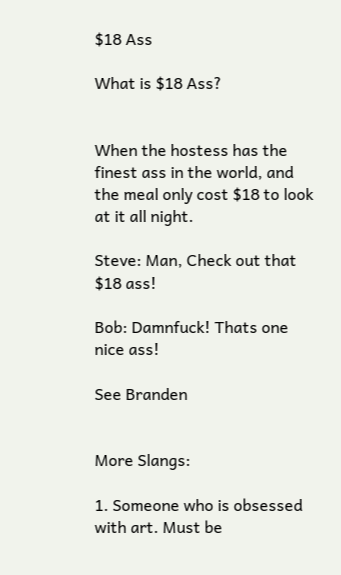$18 Ass

What is $18 Ass?


When the hostess has the finest ass in the world, and the meal only cost $18 to look at it all night.

Steve: Man, Check out that $18 ass!

Bob: Damnfuck! Thats one nice ass!

See Branden


More Slangs:

1. Someone who is obsessed with art. Must be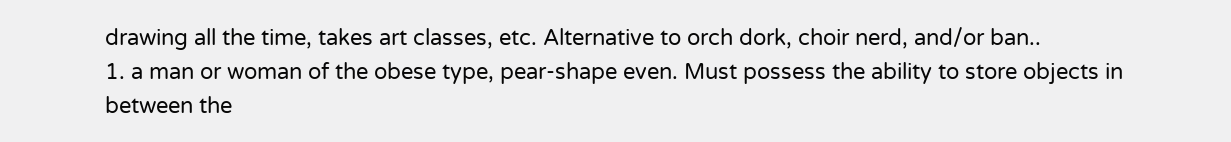drawing all the time, takes art classes, etc. Alternative to orch dork, choir nerd, and/or ban..
1. a man or woman of the obese type, pear-shape even. Must possess the ability to store objects in between the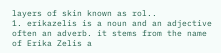layers of skin known as rol..
1. erikazelis is a noun and an adjective often an adverb. it stems from the name of Erika Zelis a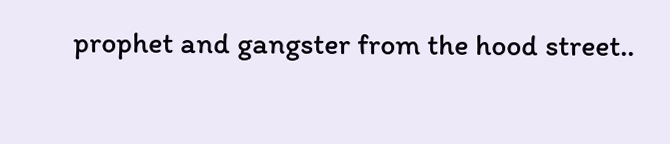prophet and gangster from the hood street..